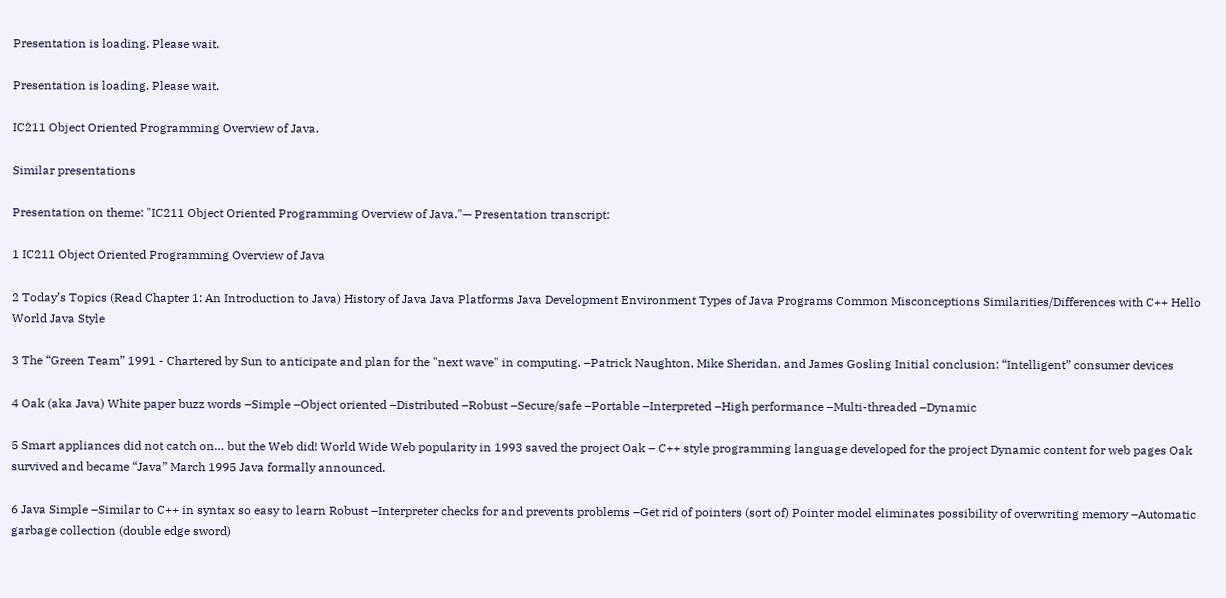Presentation is loading. Please wait.

Presentation is loading. Please wait.

IC211 Object Oriented Programming Overview of Java.

Similar presentations

Presentation on theme: "IC211 Object Oriented Programming Overview of Java."— Presentation transcript:

1 IC211 Object Oriented Programming Overview of Java

2 Today’s Topics (Read Chapter 1: An Introduction to Java) History of Java Java Platforms Java Development Environment Types of Java Programs Common Misconceptions Similarities/Differences with C++ Hello World Java Style

3 The “Green Team” 1991 - Chartered by Sun to anticipate and plan for the "next wave" in computing. –Patrick Naughton, Mike Sheridan, and James Gosling Initial conclusion: “Intelligent” consumer devices

4 Oak (aka Java) White paper buzz words –Simple –Object oriented –Distributed –Robust –Secure/safe –Portable –Interpreted –High performance –Multi-threaded –Dynamic

5 Smart appliances did not catch on… but the Web did! World Wide Web popularity in 1993 saved the project Oak – C++ style programming language developed for the project Dynamic content for web pages Oak survived and became “Java” March 1995 Java formally announced.

6 Java Simple –Similar to C++ in syntax so easy to learn Robust –Interpreter checks for and prevents problems –Get rid of pointers (sort of) Pointer model eliminates possibility of overwriting memory –Automatic garbage collection (double edge sword)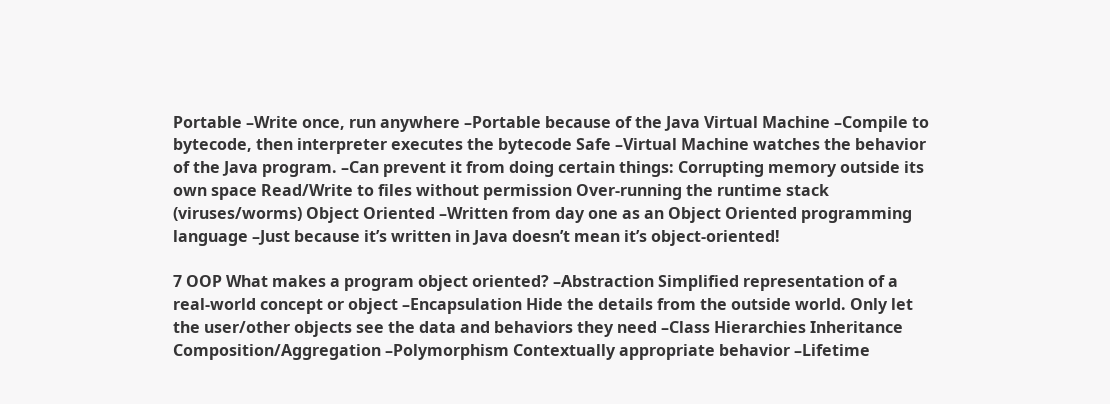Portable –Write once, run anywhere –Portable because of the Java Virtual Machine –Compile to bytecode, then interpreter executes the bytecode Safe –Virtual Machine watches the behavior of the Java program. –Can prevent it from doing certain things: Corrupting memory outside its own space Read/Write to files without permission Over-running the runtime stack (viruses/worms) Object Oriented –Written from day one as an Object Oriented programming language –Just because it’s written in Java doesn’t mean it’s object-oriented!

7 OOP What makes a program object oriented? –Abstraction Simplified representation of a real-world concept or object –Encapsulation Hide the details from the outside world. Only let the user/other objects see the data and behaviors they need –Class Hierarchies Inheritance Composition/Aggregation –Polymorphism Contextually appropriate behavior –Lifetime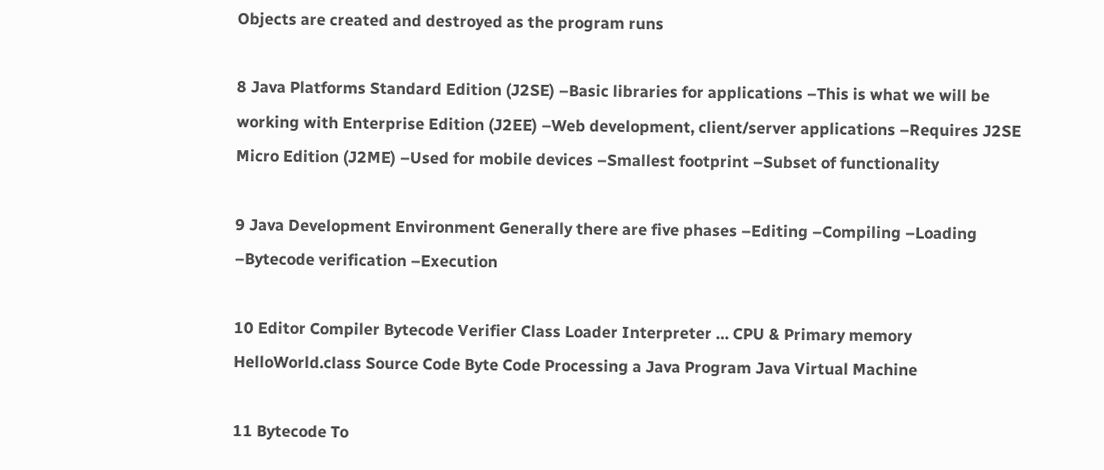Objects are created and destroyed as the program runs

8 Java Platforms Standard Edition (J2SE) –Basic libraries for applications –This is what we will be working with Enterprise Edition (J2EE) –Web development, client/server applications –Requires J2SE Micro Edition (J2ME) –Used for mobile devices –Smallest footprint –Subset of functionality

9 Java Development Environment Generally there are five phases –Editing –Compiling –Loading –Bytecode verification –Execution

10 Editor Compiler Bytecode Verifier Class Loader Interpreter … CPU & Primary memory HelloWorld.class Source Code Byte Code Processing a Java Program Java Virtual Machine

11 Bytecode To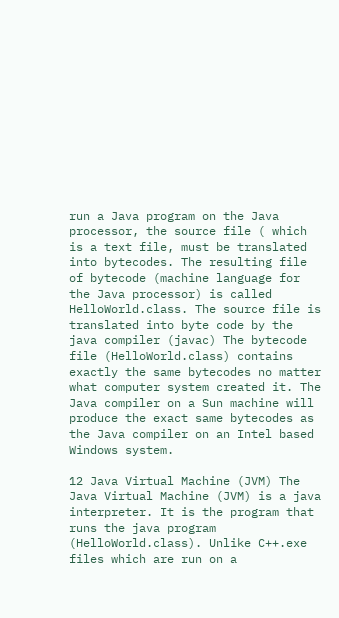run a Java program on the Java processor, the source file ( which is a text file, must be translated into bytecodes. The resulting file of bytecode (machine language for the Java processor) is called HelloWorld.class. The source file is translated into byte code by the java compiler (javac) The bytecode file (HelloWorld.class) contains exactly the same bytecodes no matter what computer system created it. The Java compiler on a Sun machine will produce the exact same bytecodes as the Java compiler on an Intel based Windows system.

12 Java Virtual Machine (JVM) The Java Virtual Machine (JVM) is a java interpreter. It is the program that runs the java program (HelloWorld.class). Unlike C++.exe files which are run on a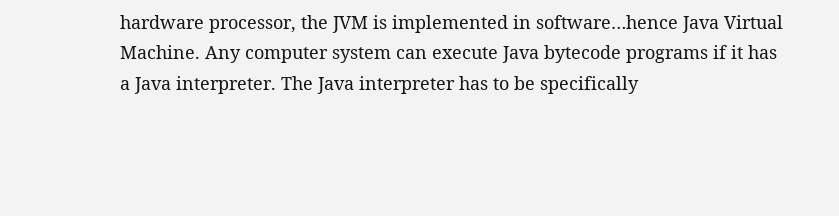hardware processor, the JVM is implemented in software…hence Java Virtual Machine. Any computer system can execute Java bytecode programs if it has a Java interpreter. The Java interpreter has to be specifically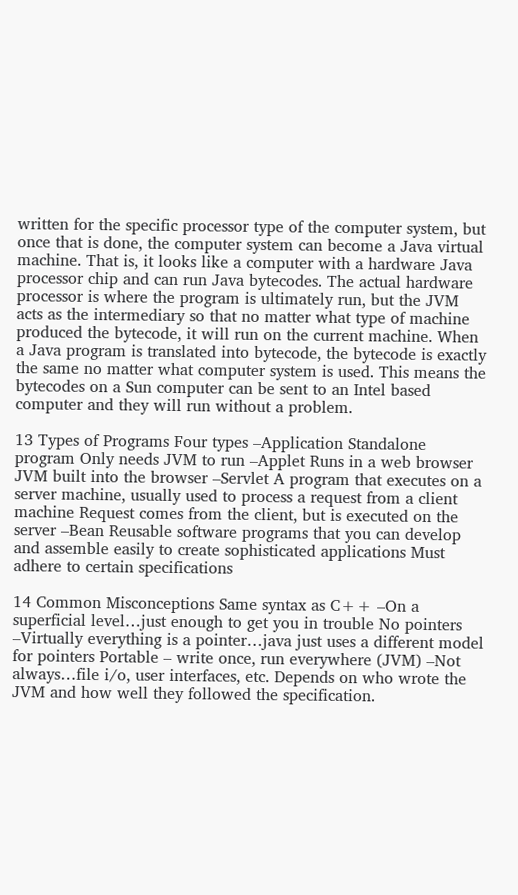written for the specific processor type of the computer system, but once that is done, the computer system can become a Java virtual machine. That is, it looks like a computer with a hardware Java processor chip and can run Java bytecodes. The actual hardware processor is where the program is ultimately run, but the JVM acts as the intermediary so that no matter what type of machine produced the bytecode, it will run on the current machine. When a Java program is translated into bytecode, the bytecode is exactly the same no matter what computer system is used. This means the bytecodes on a Sun computer can be sent to an Intel based computer and they will run without a problem.

13 Types of Programs Four types –Application Standalone program Only needs JVM to run –Applet Runs in a web browser JVM built into the browser –Servlet A program that executes on a server machine, usually used to process a request from a client machine Request comes from the client, but is executed on the server –Bean Reusable software programs that you can develop and assemble easily to create sophisticated applications Must adhere to certain specifications

14 Common Misconceptions Same syntax as C++ –On a superficial level…just enough to get you in trouble No pointers –Virtually everything is a pointer…java just uses a different model for pointers Portable – write once, run everywhere (JVM) –Not always…file i/o, user interfaces, etc. Depends on who wrote the JVM and how well they followed the specification.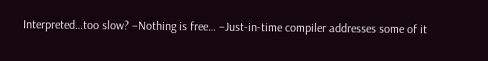Interpreted…too slow? –Nothing is free… –Just-in-time compiler addresses some of it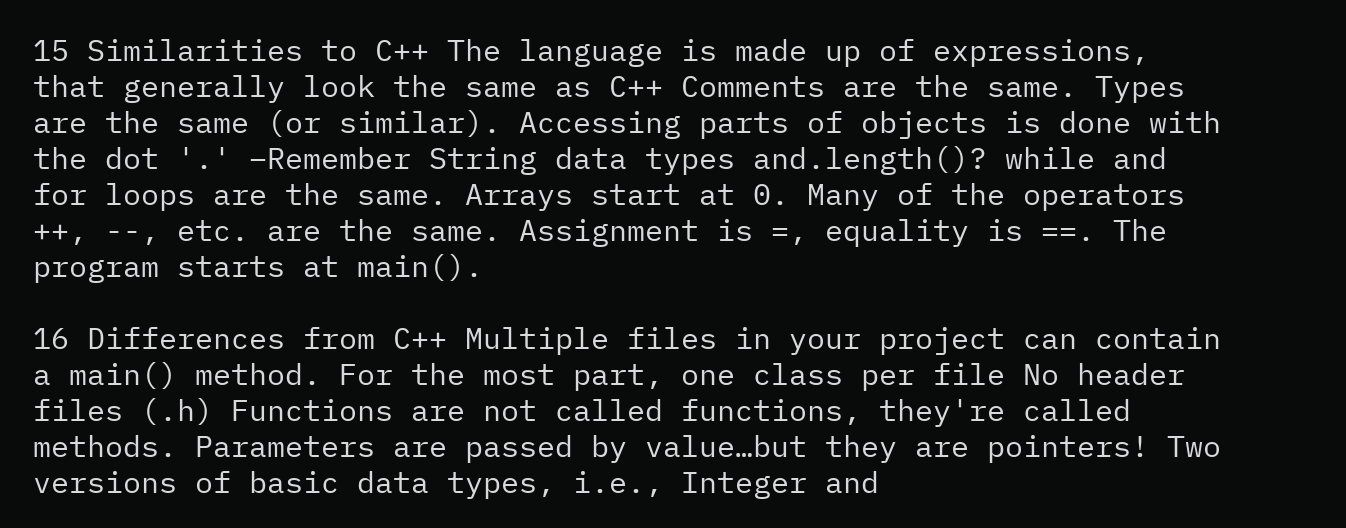15 Similarities to C++ The language is made up of expressions, that generally look the same as C++ Comments are the same. Types are the same (or similar). Accessing parts of objects is done with the dot '.' –Remember String data types and.length()? while and for loops are the same. Arrays start at 0. Many of the operators ++, --, etc. are the same. Assignment is =, equality is ==. The program starts at main().

16 Differences from C++ Multiple files in your project can contain a main() method. For the most part, one class per file No header files (.h) Functions are not called functions, they're called methods. Parameters are passed by value…but they are pointers! Two versions of basic data types, i.e., Integer and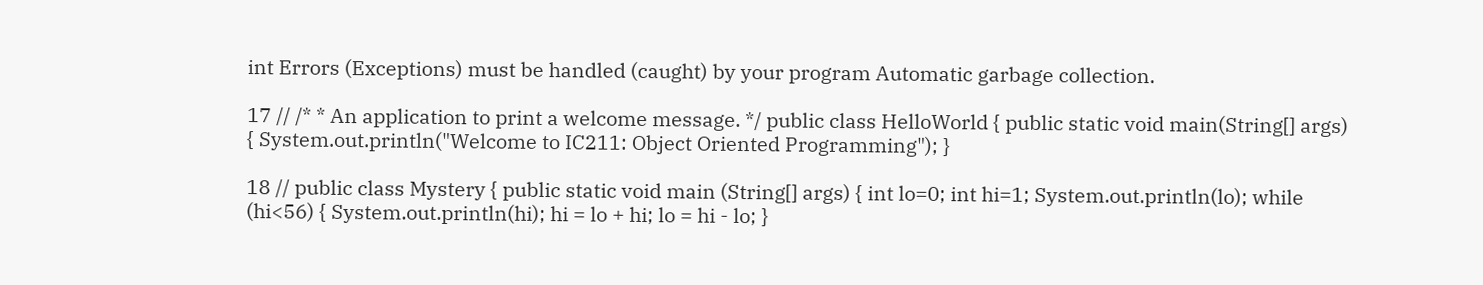int Errors (Exceptions) must be handled (caught) by your program Automatic garbage collection.

17 // /* * An application to print a welcome message. */ public class HelloWorld { public static void main(String[] args) { System.out.println("Welcome to IC211: Object Oriented Programming"); }

18 // public class Mystery { public static void main (String[] args) { int lo=0; int hi=1; System.out.println(lo); while (hi<56) { System.out.println(hi); hi = lo + hi; lo = hi - lo; }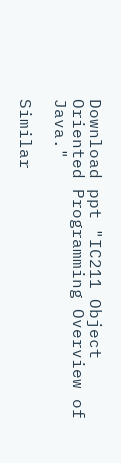Download ppt "IC211 Object Oriented Programming Overview of Java."

Similar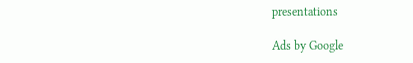presentations

Ads by Google